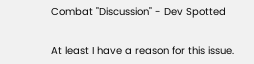Combat "Discussion" - Dev Spotted


At least I have a reason for this issue.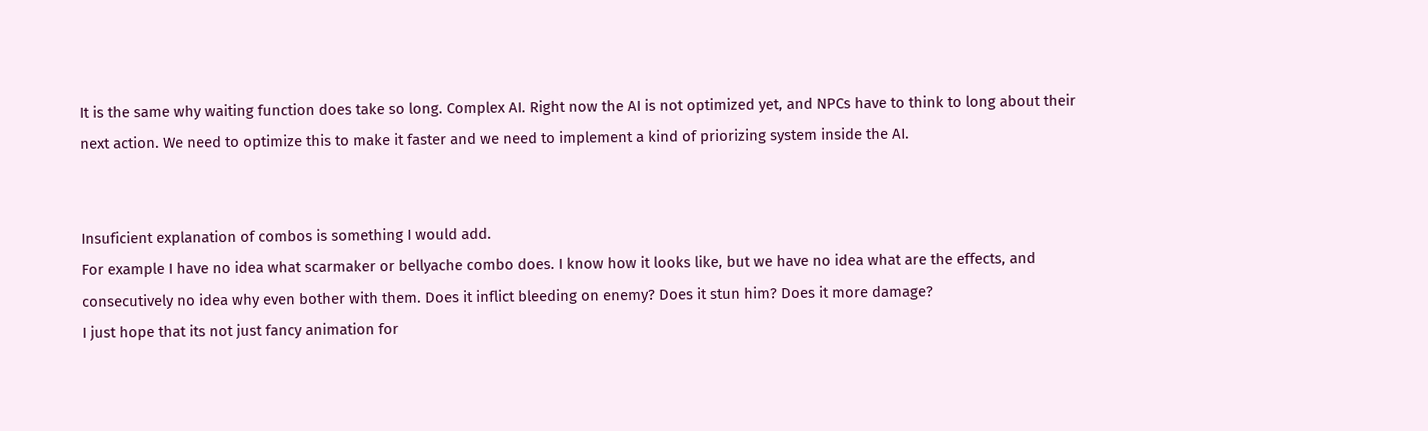It is the same why waiting function does take so long. Complex AI. Right now the AI is not optimized yet, and NPCs have to think to long about their next action. We need to optimize this to make it faster and we need to implement a kind of priorizing system inside the AI.


Insuficient explanation of combos is something I would add.
For example I have no idea what scarmaker or bellyache combo does. I know how it looks like, but we have no idea what are the effects, and consecutively no idea why even bother with them. Does it inflict bleeding on enemy? Does it stun him? Does it more damage?
I just hope that its not just fancy animation for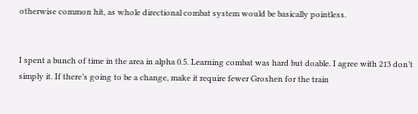otherwise common hit, as whole directional combat system would be basically pointless.


I spent a bunch of time in the area in alpha 0.5. Learning combat was hard but doable. I agree with 213 don’t simply it. If there’s going to be a change, make it require fewer Groshen for the train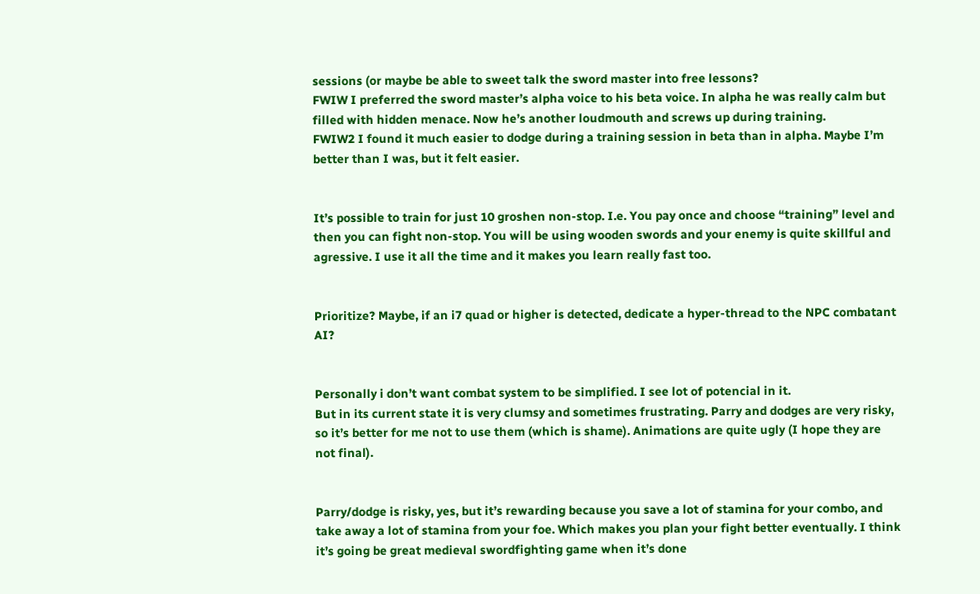sessions (or maybe be able to sweet talk the sword master into free lessons?
FWIW I preferred the sword master’s alpha voice to his beta voice. In alpha he was really calm but filled with hidden menace. Now he’s another loudmouth and screws up during training.
FWIW2 I found it much easier to dodge during a training session in beta than in alpha. Maybe I’m better than I was, but it felt easier.


It’s possible to train for just 10 groshen non-stop. I.e. You pay once and choose “training” level and then you can fight non-stop. You will be using wooden swords and your enemy is quite skillful and agressive. I use it all the time and it makes you learn really fast too.


Prioritize? Maybe, if an i7 quad or higher is detected, dedicate a hyper-thread to the NPC combatant AI?


Personally i don’t want combat system to be simplified. I see lot of potencial in it.
But in its current state it is very clumsy and sometimes frustrating. Parry and dodges are very risky, so it’s better for me not to use them (which is shame). Animations are quite ugly (I hope they are not final).


Parry/dodge is risky, yes, but it’s rewarding because you save a lot of stamina for your combo, and take away a lot of stamina from your foe. Which makes you plan your fight better eventually. I think it’s going be great medieval swordfighting game when it’s done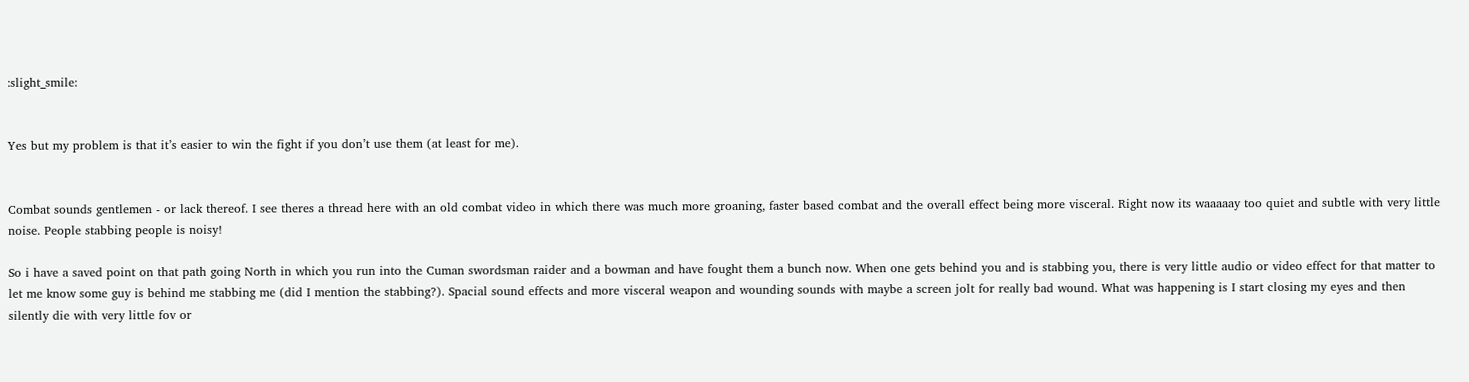:slight_smile:


Yes but my problem is that it’s easier to win the fight if you don’t use them (at least for me).


Combat sounds gentlemen - or lack thereof. I see theres a thread here with an old combat video in which there was much more groaning, faster based combat and the overall effect being more visceral. Right now its waaaaay too quiet and subtle with very little noise. People stabbing people is noisy!

So i have a saved point on that path going North in which you run into the Cuman swordsman raider and a bowman and have fought them a bunch now. When one gets behind you and is stabbing you, there is very little audio or video effect for that matter to let me know some guy is behind me stabbing me (did I mention the stabbing?). Spacial sound effects and more visceral weapon and wounding sounds with maybe a screen jolt for really bad wound. What was happening is I start closing my eyes and then silently die with very little fov or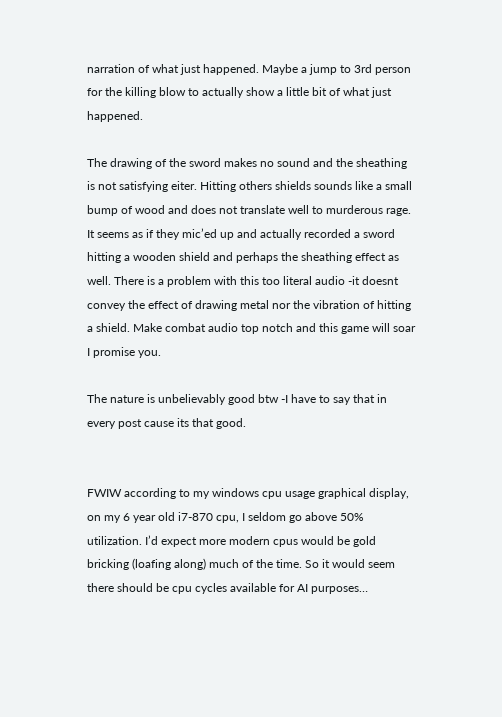narration of what just happened. Maybe a jump to 3rd person for the killing blow to actually show a little bit of what just happened.

The drawing of the sword makes no sound and the sheathing is not satisfying eiter. Hitting others shields sounds like a small bump of wood and does not translate well to murderous rage. It seems as if they mic’ed up and actually recorded a sword hitting a wooden shield and perhaps the sheathing effect as well. There is a problem with this too literal audio -it doesnt convey the effect of drawing metal nor the vibration of hitting a shield. Make combat audio top notch and this game will soar I promise you.

The nature is unbelievably good btw -I have to say that in every post cause its that good.


FWIW according to my windows cpu usage graphical display, on my 6 year old i7-870 cpu, I seldom go above 50% utilization. I’d expect more modern cpus would be gold bricking (loafing along) much of the time. So it would seem there should be cpu cycles available for AI purposes…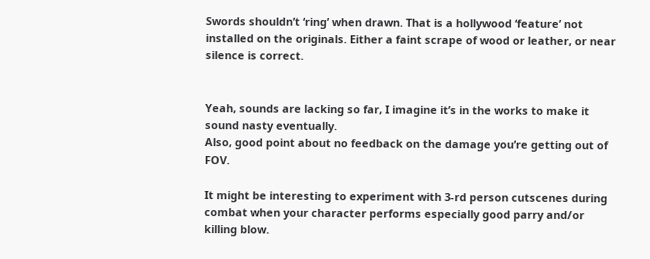Swords shouldn’t ‘ring’ when drawn. That is a hollywood ‘feature’ not installed on the originals. Either a faint scrape of wood or leather, or near silence is correct.


Yeah, sounds are lacking so far, I imagine it’s in the works to make it sound nasty eventually.
Also, good point about no feedback on the damage you’re getting out of FOV.

It might be interesting to experiment with 3-rd person cutscenes during combat when your character performs especially good parry and/or killing blow.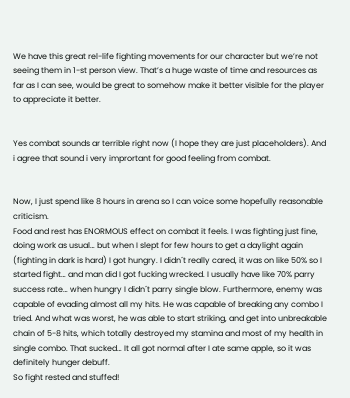We have this great rel-life fighting movements for our character but we’re not seeing them in 1-st person view. That’s a huge waste of time and resources as far as I can see, would be great to somehow make it better visible for the player to appreciate it better.


Yes combat sounds ar terrible right now (I hope they are just placeholders). And i agree that sound i very imprortant for good feeling from combat.


Now, I just spend like 8 hours in arena so I can voice some hopefully reasonable criticism.
Food and rest has ENORMOUS effect on combat it feels. I was fighting just fine, doing work as usual… but when I slept for few hours to get a daylight again (fighting in dark is hard) I got hungry. I didn´t really cared, it was on like 50% so I started fight… and man did I got fucking wrecked. I usually have like 70% parry success rate… when hungry I didn´t parry single blow. Furthermore, enemy was capable of evading almost all my hits. He was capable of breaking any combo I tried. And what was worst, he was able to start striking, and get into unbreakable chain of 5-8 hits, which totally destroyed my stamina and most of my health in single combo. That sucked… It all got normal after I ate same apple, so it was definitely hunger debuff.
So fight rested and stuffed!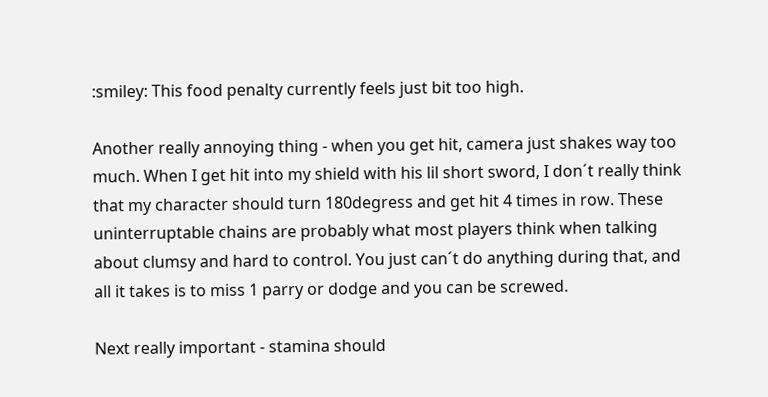:smiley: This food penalty currently feels just bit too high.

Another really annoying thing - when you get hit, camera just shakes way too much. When I get hit into my shield with his lil short sword, I don´t really think that my character should turn 180degress and get hit 4 times in row. These uninterruptable chains are probably what most players think when talking about clumsy and hard to control. You just can´t do anything during that, and all it takes is to miss 1 parry or dodge and you can be screwed.

Next really important - stamina should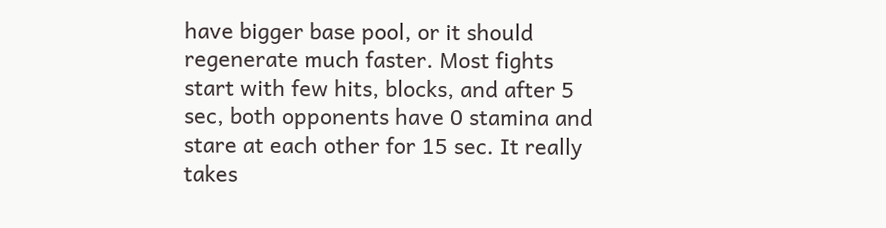have bigger base pool, or it should regenerate much faster. Most fights start with few hits, blocks, and after 5 sec, both opponents have 0 stamina and stare at each other for 15 sec. It really takes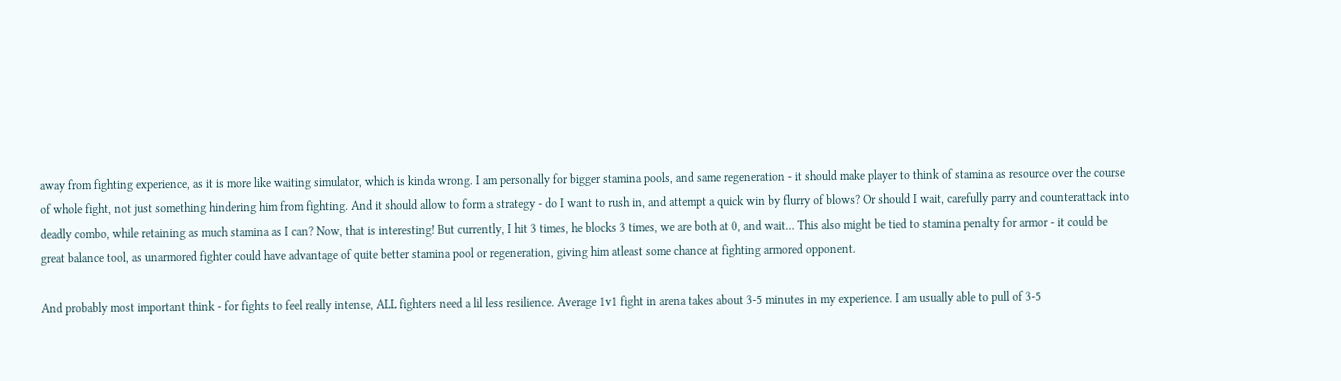away from fighting experience, as it is more like waiting simulator, which is kinda wrong. I am personally for bigger stamina pools, and same regeneration - it should make player to think of stamina as resource over the course of whole fight, not just something hindering him from fighting. And it should allow to form a strategy - do I want to rush in, and attempt a quick win by flurry of blows? Or should I wait, carefully parry and counterattack into deadly combo, while retaining as much stamina as I can? Now, that is interesting! But currently, I hit 3 times, he blocks 3 times, we are both at 0, and wait… This also might be tied to stamina penalty for armor - it could be great balance tool, as unarmored fighter could have advantage of quite better stamina pool or regeneration, giving him atleast some chance at fighting armored opponent.

And probably most important think - for fights to feel really intense, ALL fighters need a lil less resilience. Average 1v1 fight in arena takes about 3-5 minutes in my experience. I am usually able to pull of 3-5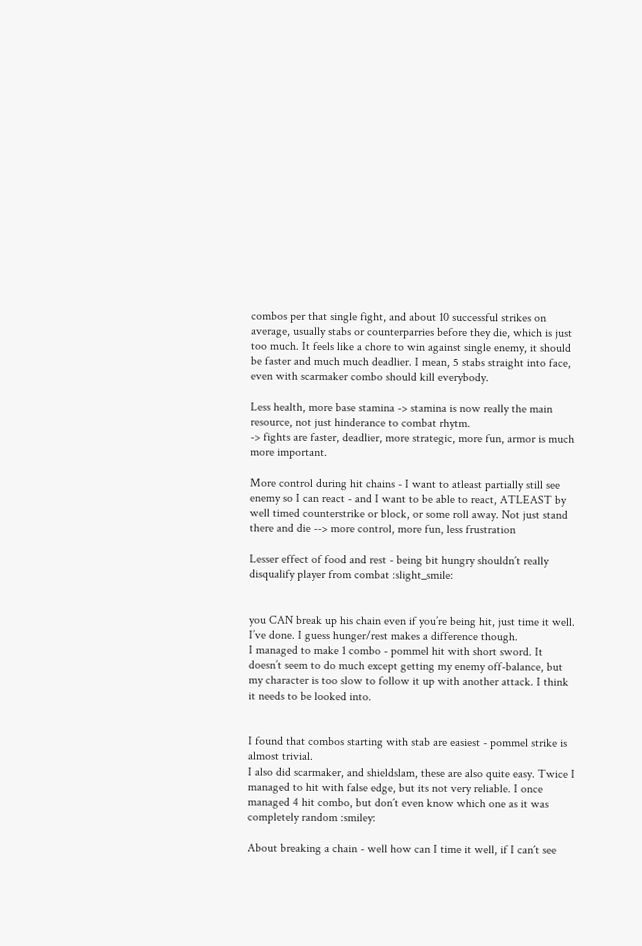combos per that single fight, and about 10 successful strikes on average, usually stabs or counterparries before they die, which is just too much. It feels like a chore to win against single enemy, it should be faster and much much deadlier. I mean, 5 stabs straight into face, even with scarmaker combo should kill everybody.

Less health, more base stamina -> stamina is now really the main resource, not just hinderance to combat rhytm.
-> fights are faster, deadlier, more strategic, more fun, armor is much more important.

More control during hit chains - I want to atleast partially still see enemy so I can react - and I want to be able to react, ATLEAST by well timed counterstrike or block, or some roll away. Not just stand there and die --> more control, more fun, less frustration

Lesser effect of food and rest - being bit hungry shouldn´t really disqualify player from combat :slight_smile:


you CAN break up his chain even if you’re being hit, just time it well. I’ve done. I guess hunger/rest makes a difference though.
I managed to make 1 combo - pommel hit with short sword. It doesn’t seem to do much except getting my enemy off-balance, but my character is too slow to follow it up with another attack. I think it needs to be looked into.


I found that combos starting with stab are easiest - pommel strike is almost trivial.
I also did scarmaker, and shieldslam, these are also quite easy. Twice I managed to hit with false edge, but its not very reliable. I once managed 4 hit combo, but don´t even know which one as it was completely random :smiley:

About breaking a chain - well how can I time it well, if I can´t see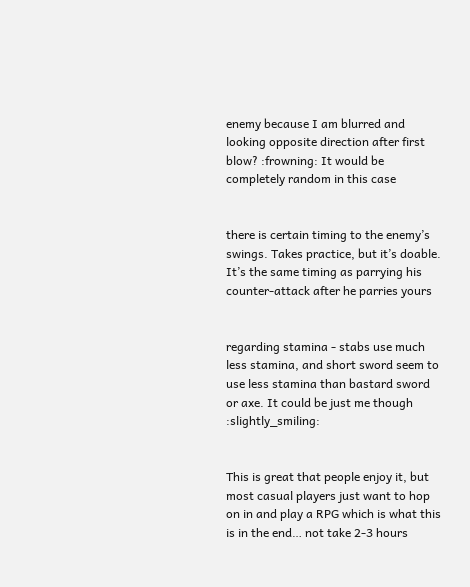enemy because I am blurred and looking opposite direction after first blow? :frowning: It would be completely random in this case


there is certain timing to the enemy’s swings. Takes practice, but it’s doable. It’s the same timing as parrying his counter-attack after he parries yours


regarding stamina - stabs use much less stamina, and short sword seem to use less stamina than bastard sword or axe. It could be just me though :slightly_smiling:


This is great that people enjoy it, but most casual players just want to hop on in and play a RPG which is what this is in the end… not take 2-3 hours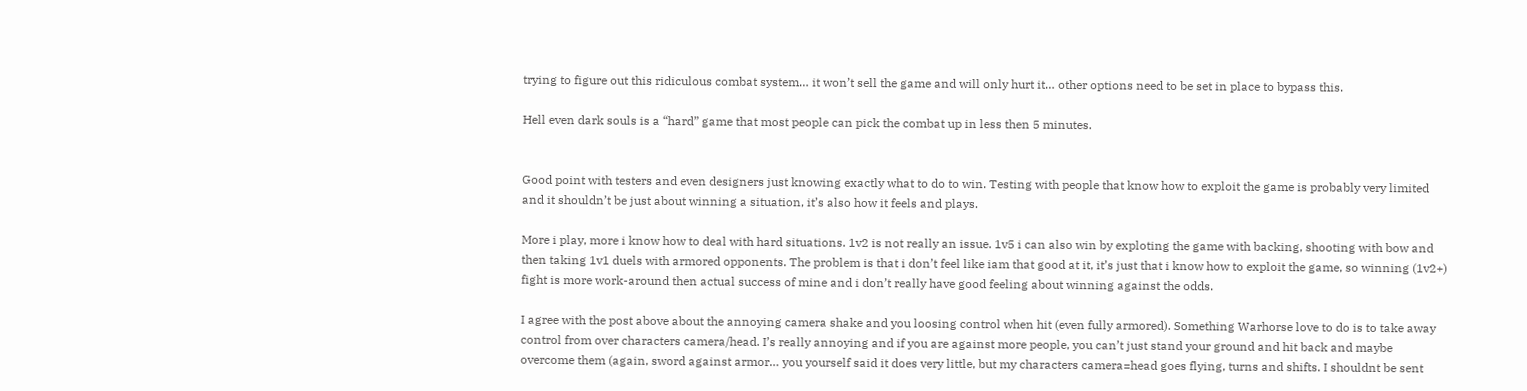trying to figure out this ridiculous combat system… it won’t sell the game and will only hurt it… other options need to be set in place to bypass this.

Hell even dark souls is a “hard” game that most people can pick the combat up in less then 5 minutes.


Good point with testers and even designers just knowing exactly what to do to win. Testing with people that know how to exploit the game is probably very limited and it shouldn’t be just about winning a situation, it’s also how it feels and plays.

More i play, more i know how to deal with hard situations. 1v2 is not really an issue. 1v5 i can also win by exploting the game with backing, shooting with bow and then taking 1v1 duels with armored opponents. The problem is that i don’t feel like iam that good at it, it’s just that i know how to exploit the game, so winning (1v2+) fight is more work-around then actual success of mine and i don’t really have good feeling about winning against the odds.

I agree with the post above about the annoying camera shake and you loosing control when hit (even fully armored). Something Warhorse love to do is to take away control from over characters camera/head. I’s really annoying and if you are against more people, you can’t just stand your ground and hit back and maybe overcome them (again, sword against armor… you yourself said it does very little, but my characters camera=head goes flying, turns and shifts. I shouldnt be sent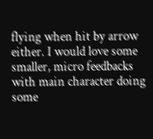flying when hit by arrow either. I would love some smaller, micro feedbacks with main character doing some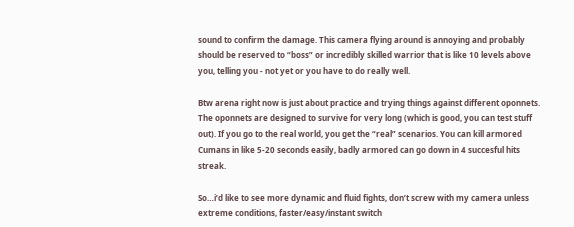sound to confirm the damage. This camera flying around is annoying and probably should be reserved to “boss” or incredibly skilled warrior that is like 10 levels above you, telling you - not yet or you have to do really well.

Btw arena right now is just about practice and trying things against different oponnets. The oponnets are designed to survive for very long (which is good, you can test stuff out). If you go to the real world, you get the “real” scenarios. You can kill armored Cumans in like 5-20 seconds easily, badly armored can go down in 4 succesful hits streak.

So…i’d like to see more dynamic and fluid fights, don’t screw with my camera unless extreme conditions, faster/easy/instant switch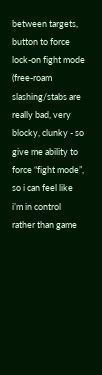between targets, button to force lock-on fight mode (free-roam slashing/stabs are really bad, very blocky, clunky - so give me ability to force “fight mode”, so i can feel like i’m in control rather than game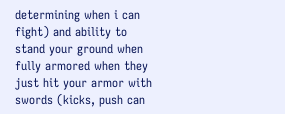determining when i can fight) and ability to stand your ground when fully armored when they just hit your armor with swords (kicks, push can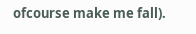ofcourse make me fall).